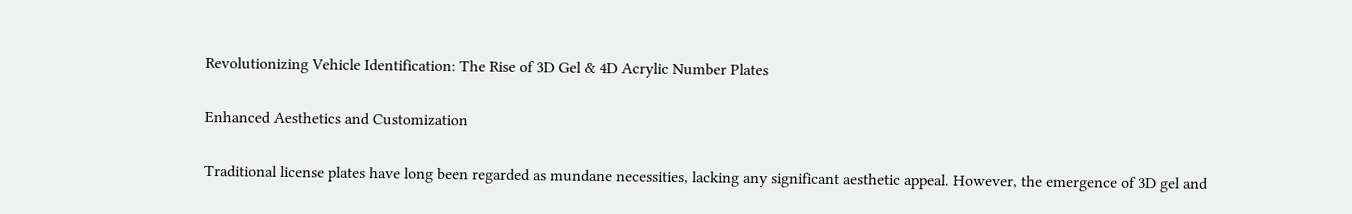Revolutionizing Vehicle Identification: The Rise of 3D Gel & 4D Acrylic Number Plates

Enhanced Aesthetics and Customization

Traditional license plates have long been regarded as mundane necessities, lacking any significant aesthetic appeal. However, the emergence of 3D gel and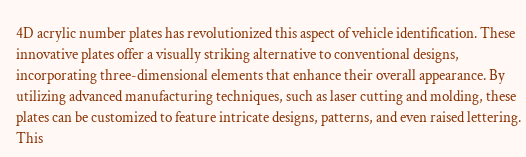4D acrylic number plates has revolutionized this aspect of vehicle identification. These innovative plates offer a visually striking alternative to conventional designs, incorporating three-dimensional elements that enhance their overall appearance. By utilizing advanced manufacturing techniques, such as laser cutting and molding, these plates can be customized to feature intricate designs, patterns, and even raised lettering. This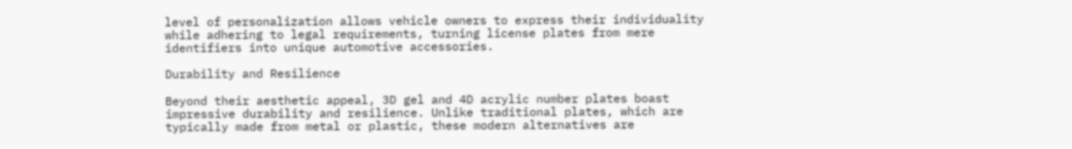level of personalization allows vehicle owners to express their individuality while adhering to legal requirements, turning license plates from mere identifiers into unique automotive accessories.

Durability and Resilience

Beyond their aesthetic appeal, 3D gel and 4D acrylic number plates boast impressive durability and resilience. Unlike traditional plates, which are typically made from metal or plastic, these modern alternatives are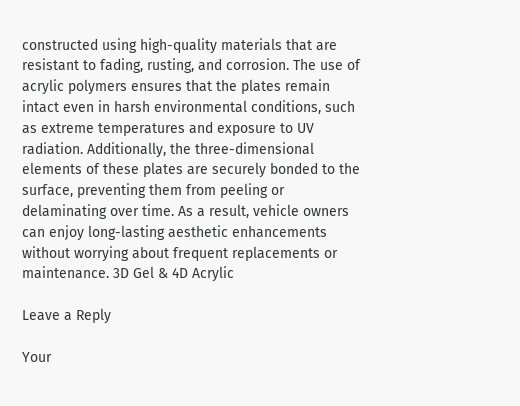constructed using high-quality materials that are resistant to fading, rusting, and corrosion. The use of acrylic polymers ensures that the plates remain intact even in harsh environmental conditions, such as extreme temperatures and exposure to UV radiation. Additionally, the three-dimensional elements of these plates are securely bonded to the surface, preventing them from peeling or delaminating over time. As a result, vehicle owners can enjoy long-lasting aesthetic enhancements without worrying about frequent replacements or maintenance. 3D Gel & 4D Acrylic

Leave a Reply

Your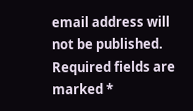email address will not be published. Required fields are marked *